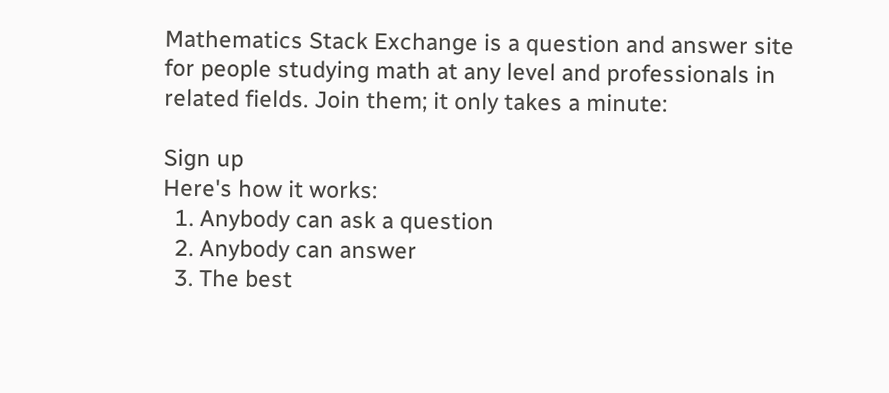Mathematics Stack Exchange is a question and answer site for people studying math at any level and professionals in related fields. Join them; it only takes a minute:

Sign up
Here's how it works:
  1. Anybody can ask a question
  2. Anybody can answer
  3. The best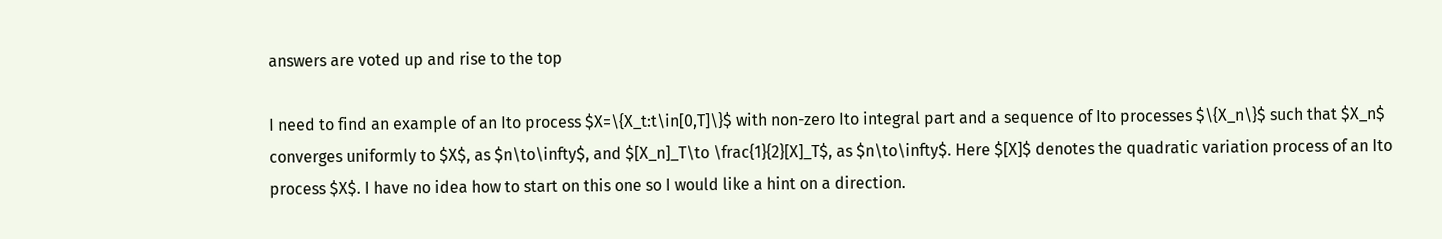answers are voted up and rise to the top

I need to find an example of an Ito process $X=\{X_t:t\in[0,T]\}$ with non-zero Ito integral part and a sequence of Ito processes $\{X_n\}$ such that $X_n$ converges uniformly to $X$, as $n\to\infty$, and $[X_n]_T\to \frac{1}{2}[X]_T$, as $n\to\infty$. Here $[X]$ denotes the quadratic variation process of an Ito process $X$. I have no idea how to start on this one so I would like a hint on a direction.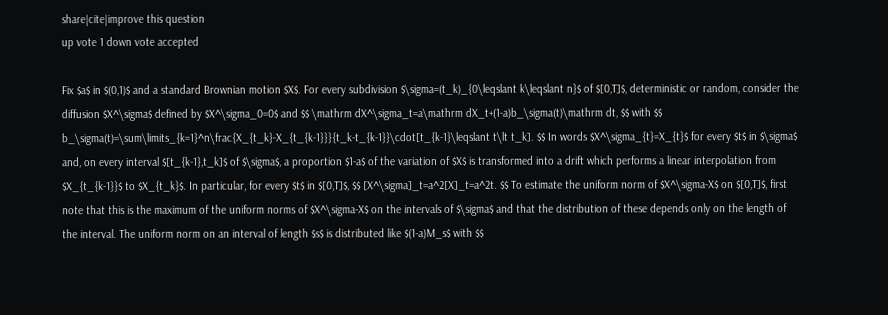share|cite|improve this question
up vote 1 down vote accepted

Fix $a$ in $(0,1)$ and a standard Brownian motion $X$. For every subdivision $\sigma=(t_k)_{0\leqslant k\leqslant n}$ of $[0,T]$, deterministic or random, consider the diffusion $X^\sigma$ defined by $X^\sigma_0=0$ and $$ \mathrm dX^\sigma_t=a\mathrm dX_t+(1-a)b_\sigma(t)\mathrm dt, $$ with $$ b_\sigma(t)=\sum\limits_{k=1}^n\frac{X_{t_k}-X_{t_{k-1}}}{t_k-t_{k-1}}\cdot[t_{k-1}\leqslant t\lt t_k]. $$ In words $X^\sigma_{t}=X_{t}$ for every $t$ in $\sigma$ and, on every interval $[t_{k-1},t_k]$ of $\sigma$, a proportion $1-a$ of the variation of $X$ is transformed into a drift which performs a linear interpolation from $X_{t_{k-1}}$ to $X_{t_k}$. In particular, for every $t$ in $[0,T]$, $$ [X^\sigma]_t=a^2[X]_t=a^2t. $$ To estimate the uniform norm of $X^\sigma-X$ on $[0,T]$, first note that this is the maximum of the uniform norms of $X^\sigma-X$ on the intervals of $\sigma$ and that the distribution of these depends only on the length of the interval. The uniform norm on an interval of length $s$ is distributed like $(1-a)M_s$ with $$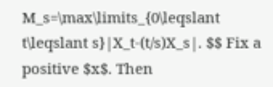M_s=\max\limits_{0\leqslant t\leqslant s}|X_t-(t/s)X_s|. $$ Fix a positive $x$. Then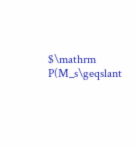$\mathrm P(M_s\geqslant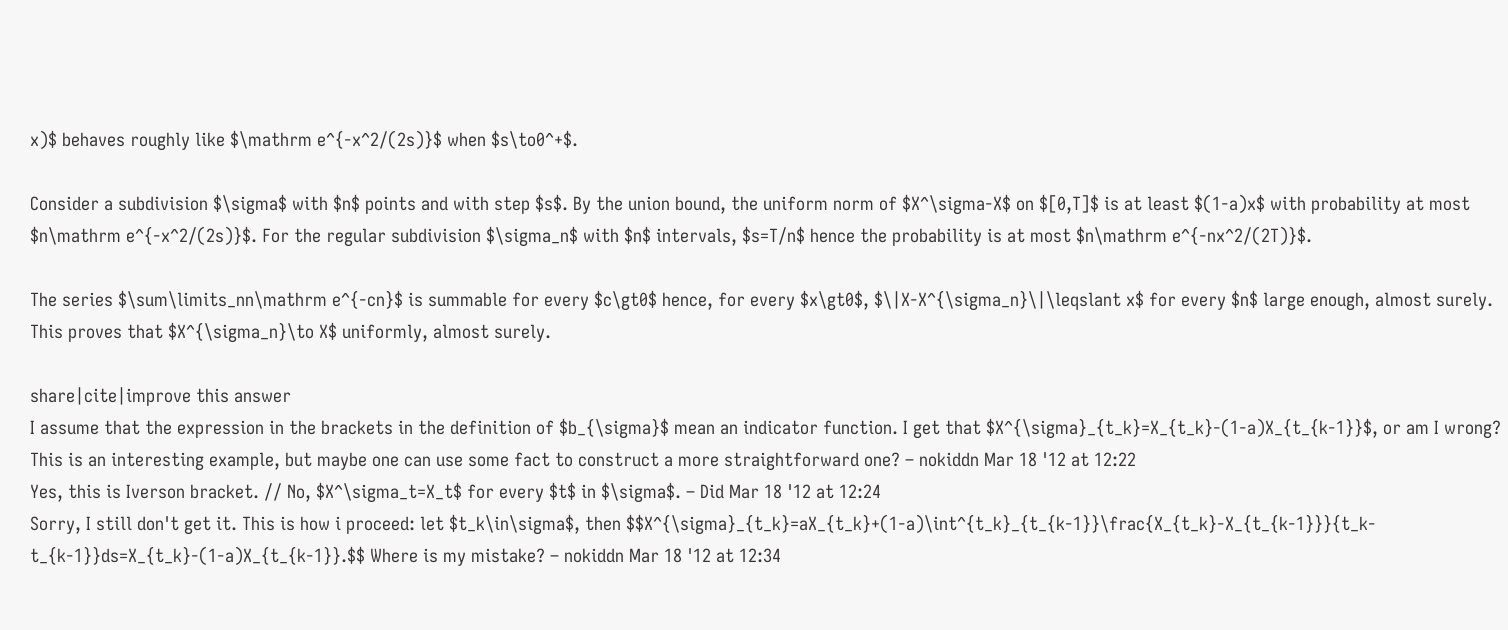x)$ behaves roughly like $\mathrm e^{-x^2/(2s)}$ when $s\to0^+$.

Consider a subdivision $\sigma$ with $n$ points and with step $s$. By the union bound, the uniform norm of $X^\sigma-X$ on $[0,T]$ is at least $(1-a)x$ with probability at most $n\mathrm e^{-x^2/(2s)}$. For the regular subdivision $\sigma_n$ with $n$ intervals, $s=T/n$ hence the probability is at most $n\mathrm e^{-nx^2/(2T)}$.

The series $\sum\limits_nn\mathrm e^{-cn}$ is summable for every $c\gt0$ hence, for every $x\gt0$, $\|X-X^{\sigma_n}\|\leqslant x$ for every $n$ large enough, almost surely. This proves that $X^{\sigma_n}\to X$ uniformly, almost surely.

share|cite|improve this answer
I assume that the expression in the brackets in the definition of $b_{\sigma}$ mean an indicator function. I get that $X^{\sigma}_{t_k}=X_{t_k}-(1-a)X_{t_{k-1}}$, or am I wrong? This is an interesting example, but maybe one can use some fact to construct a more straightforward one? – nokiddn Mar 18 '12 at 12:22
Yes, this is Iverson bracket. // No, $X^\sigma_t=X_t$ for every $t$ in $\sigma$. – Did Mar 18 '12 at 12:24
Sorry, I still don't get it. This is how i proceed: let $t_k\in\sigma$, then $$X^{\sigma}_{t_k}=aX_{t_k}+(1-a)\int^{t_k}_{t_{k-1}}\frac{X_{t_k}-X_{t_{k-1}}}{t_k-t_{k-1}}ds=X_{t_k}-(1-a)X_{t_{k-1}}.$$ Where is my mistake? – nokiddn Mar 18 '12 at 12:34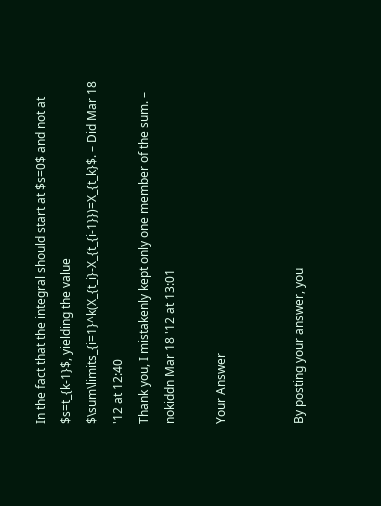In the fact that the integral should start at $s=0$ and not at $s=t_{k-1}$, yielding the value $\sum\limits_{i=1}^k(X_{t_i}-X_{t_{i-1}})=X_{t_k}$. – Did Mar 18 '12 at 12:40
Thank you, I mistakenly kept only one member of the sum. – nokiddn Mar 18 '12 at 13:01

Your Answer


By posting your answer, you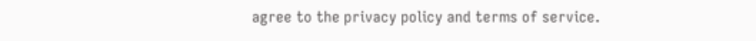agree to the privacy policy and terms of service.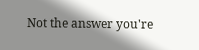Not the answer you're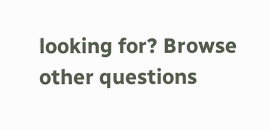looking for? Browse other questions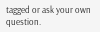tagged or ask your own question.